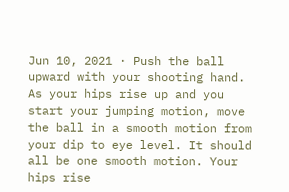Jun 10, 2021 · Push the ball upward with your shooting hand. As your hips rise up and you start your jumping motion, move the ball in a smooth motion from your dip to eye level. It should all be one smooth motion. Your hips rise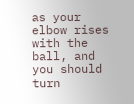as your elbow rises with the ball, and you should turn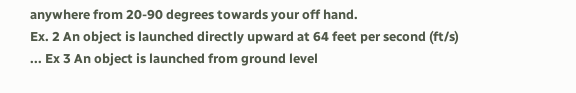anywhere from 20-90 degrees towards your off hand.
Ex. 2 An object is launched directly upward at 64 feet per second (ft/s) ... Ex 3 An object is launched from ground level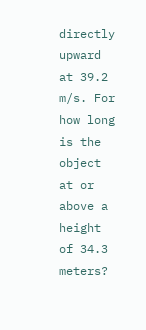directly upward at 39.2 m/s. For how long is the object at or above a height of 34.3 meters?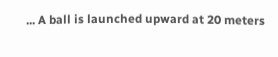... A ball is launched upward at 20 meters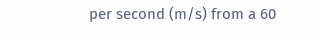per second (m/s) from a 60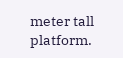meter tall platform.